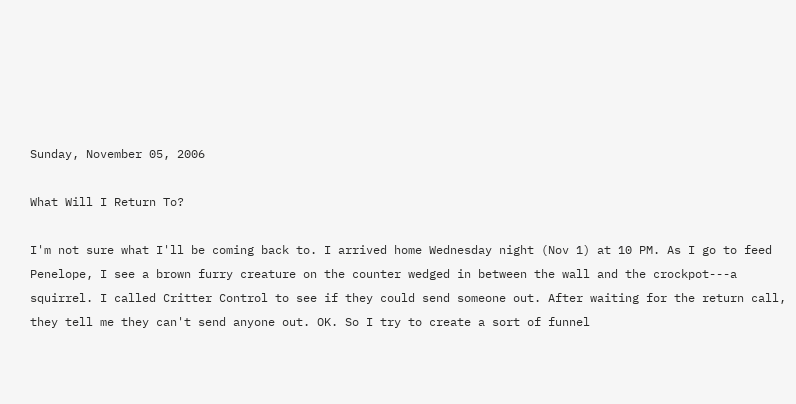Sunday, November 05, 2006

What Will I Return To?

I'm not sure what I'll be coming back to. I arrived home Wednesday night (Nov 1) at 10 PM. As I go to feed Penelope, I see a brown furry creature on the counter wedged in between the wall and the crockpot---a squirrel. I called Critter Control to see if they could send someone out. After waiting for the return call, they tell me they can't send anyone out. OK. So I try to create a sort of funnel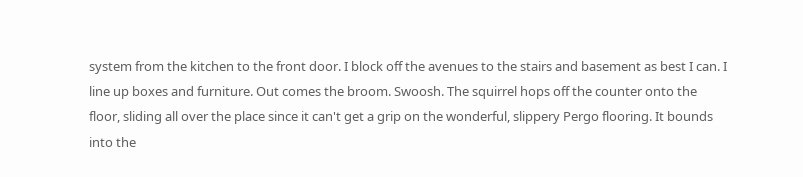system from the kitchen to the front door. I block off the avenues to the stairs and basement as best I can. I line up boxes and furniture. Out comes the broom. Swoosh. The squirrel hops off the counter onto the floor, sliding all over the place since it can't get a grip on the wonderful, slippery Pergo flooring. It bounds into the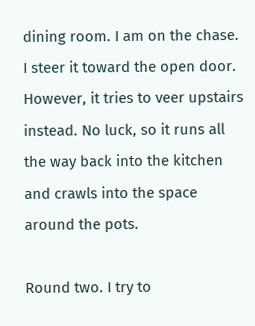dining room. I am on the chase. I steer it toward the open door. However, it tries to veer upstairs instead. No luck, so it runs all the way back into the kitchen and crawls into the space around the pots.

Round two. I try to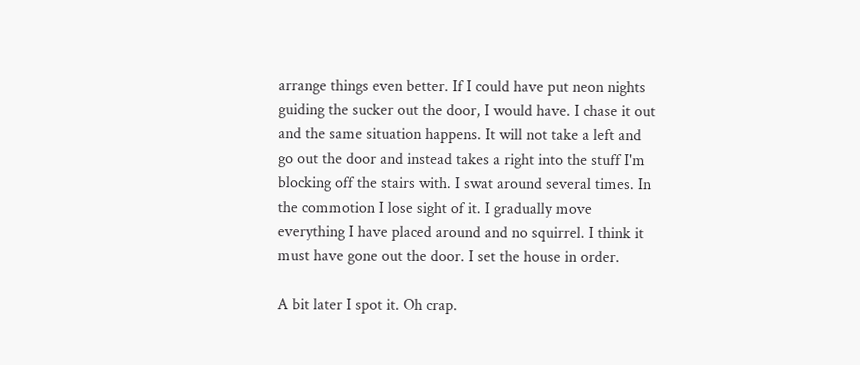arrange things even better. If I could have put neon nights guiding the sucker out the door, I would have. I chase it out and the same situation happens. It will not take a left and go out the door and instead takes a right into the stuff I'm blocking off the stairs with. I swat around several times. In the commotion I lose sight of it. I gradually move everything I have placed around and no squirrel. I think it must have gone out the door. I set the house in order.

A bit later I spot it. Oh crap.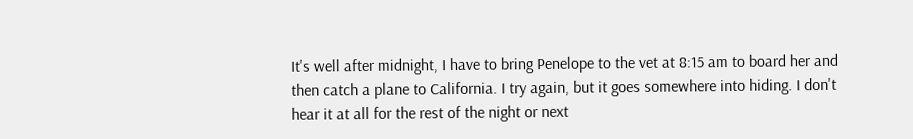It's well after midnight, I have to bring Penelope to the vet at 8:15 am to board her and then catch a plane to California. I try again, but it goes somewhere into hiding. I don't hear it at all for the rest of the night or next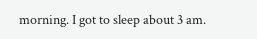morning. I got to sleep about 3 am.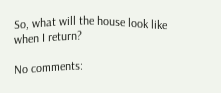So, what will the house look like when I return?

No comments: